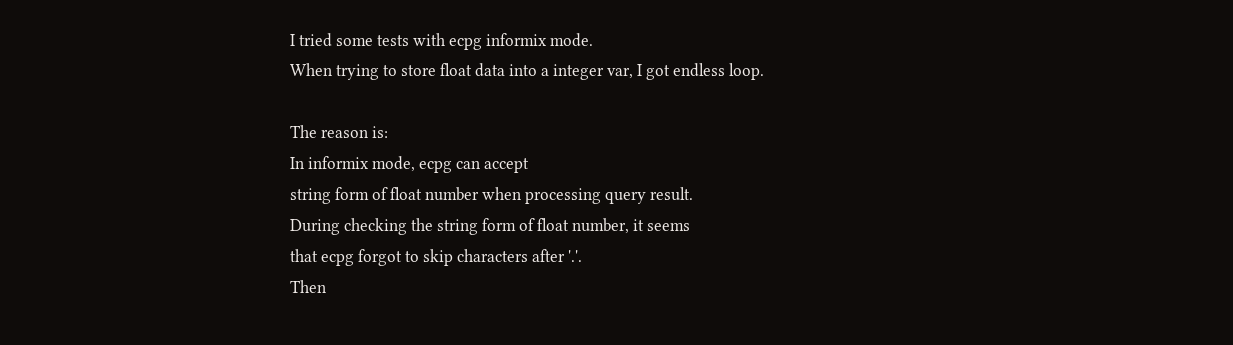I tried some tests with ecpg informix mode.
When trying to store float data into a integer var, I got endless loop.

The reason is:
In informix mode, ecpg can accept
string form of float number when processing query result.
During checking the string form of float number, it seems
that ecpg forgot to skip characters after '.'.
Then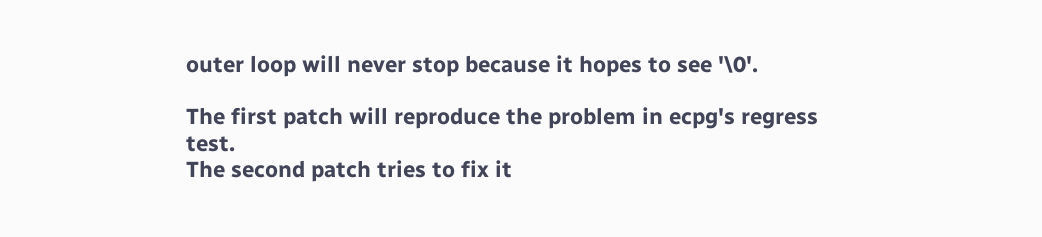outer loop will never stop because it hopes to see '\0'.

The first patch will reproduce the problem in ecpg's regress test.
The second patch tries to fix it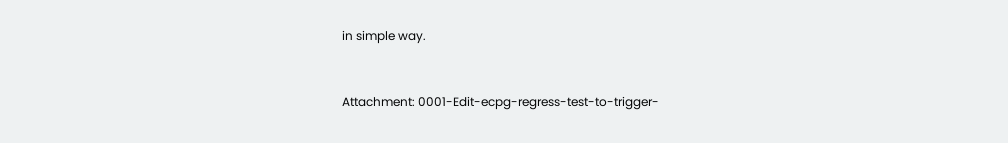in simple way.


Attachment: 0001-Edit-ecpg-regress-test-to-trigger-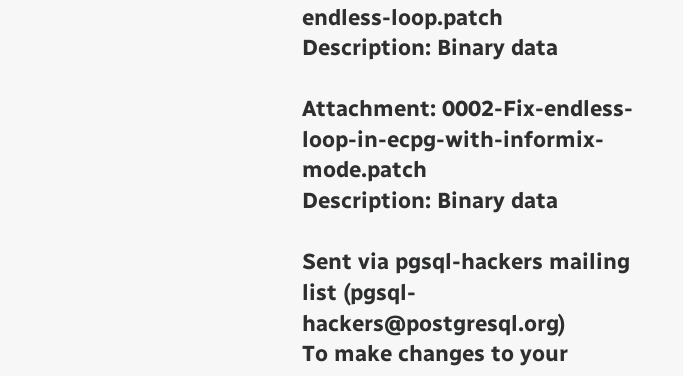endless-loop.patch
Description: Binary data

Attachment: 0002-Fix-endless-loop-in-ecpg-with-informix-mode.patch
Description: Binary data

Sent via pgsql-hackers mailing list (pgsql-hackers@postgresql.org)
To make changes to your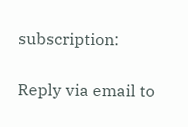subscription:

Reply via email to